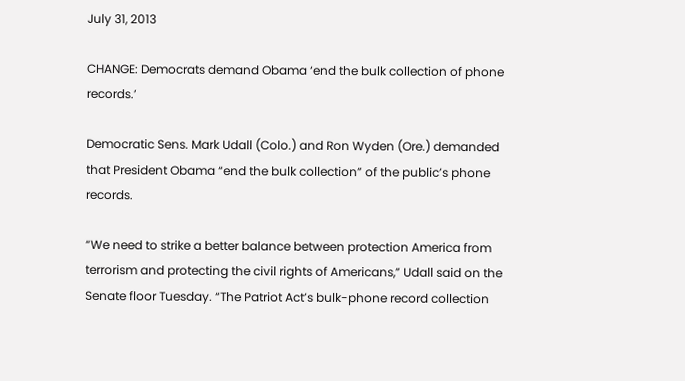July 31, 2013

CHANGE: Democrats demand Obama ‘end the bulk collection of phone records.’

Democratic Sens. Mark Udall (Colo.) and Ron Wyden (Ore.) demanded that President Obama “end the bulk collection” of the public’s phone records.

“We need to strike a better balance between protection America from terrorism and protecting the civil rights of Americans,” Udall said on the Senate floor Tuesday. “The Patriot Act’s bulk-phone record collection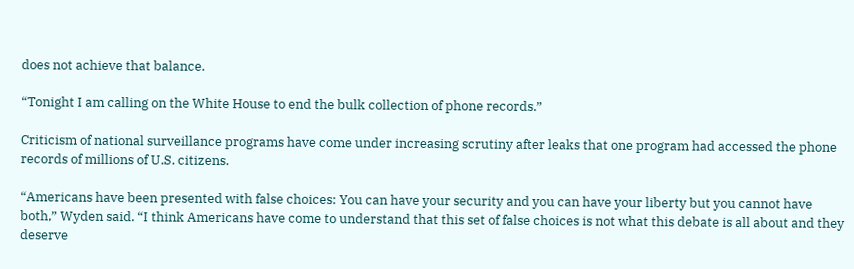does not achieve that balance.

“Tonight I am calling on the White House to end the bulk collection of phone records.”

Criticism of national surveillance programs have come under increasing scrutiny after leaks that one program had accessed the phone records of millions of U.S. citizens.

“Americans have been presented with false choices: You can have your security and you can have your liberty but you cannot have both,” Wyden said. “I think Americans have come to understand that this set of false choices is not what this debate is all about and they deserve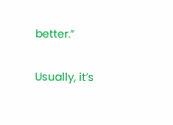better.”

Usually, it’s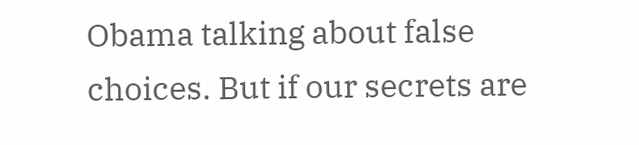Obama talking about false choices. But if our secrets are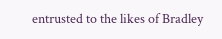entrusted to the likes of Bradley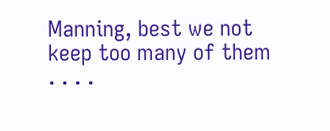Manning, best we not keep too many of them . . . .